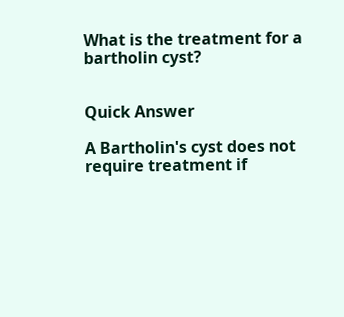What is the treatment for a bartholin cyst?


Quick Answer

A Bartholin's cyst does not require treatment if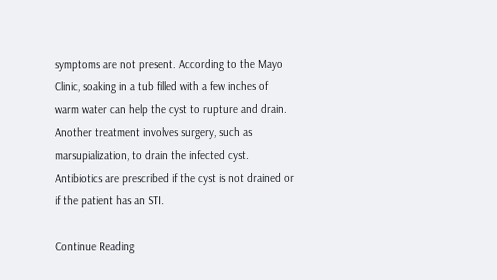symptoms are not present. According to the Mayo Clinic, soaking in a tub filled with a few inches of warm water can help the cyst to rupture and drain. Another treatment involves surgery, such as marsupialization, to drain the infected cyst. Antibiotics are prescribed if the cyst is not drained or if the patient has an STI.

Continue Reading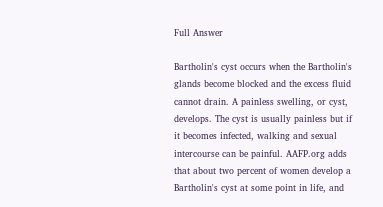Full Answer

Bartholin's cyst occurs when the Bartholin's glands become blocked and the excess fluid cannot drain. A painless swelling, or cyst, develops. The cyst is usually painless but if it becomes infected, walking and sexual intercourse can be painful. AAFP.org adds that about two percent of women develop a Bartholin's cyst at some point in life, and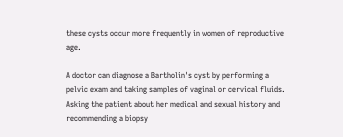these cysts occur more frequently in women of reproductive age.

A doctor can diagnose a Bartholin's cyst by performing a pelvic exam and taking samples of vaginal or cervical fluids. Asking the patient about her medical and sexual history and recommending a biopsy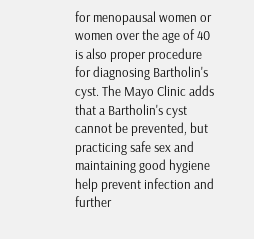for menopausal women or women over the age of 40 is also proper procedure for diagnosing Bartholin's cyst. The Mayo Clinic adds that a Bartholin's cyst cannot be prevented, but practicing safe sex and maintaining good hygiene help prevent infection and further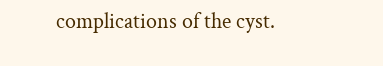complications of the cyst.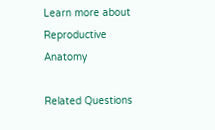Learn more about Reproductive Anatomy

Related Questions